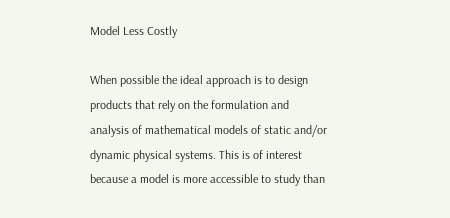Model Less Costly

When possible the ideal approach is to design products that rely on the formulation and analysis of mathematical models of static and/or dynamic physical systems. This is of interest because a model is more accessible to study than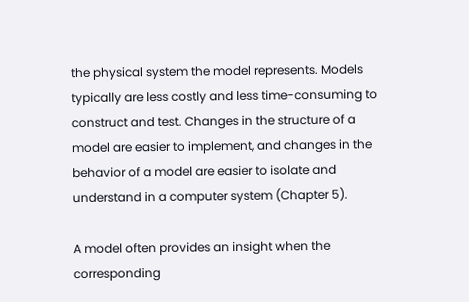the physical system the model represents. Models typically are less costly and less time-consuming to construct and test. Changes in the structure of a model are easier to implement, and changes in the behavior of a model are easier to isolate and understand in a computer system (Chapter 5).

A model often provides an insight when the corresponding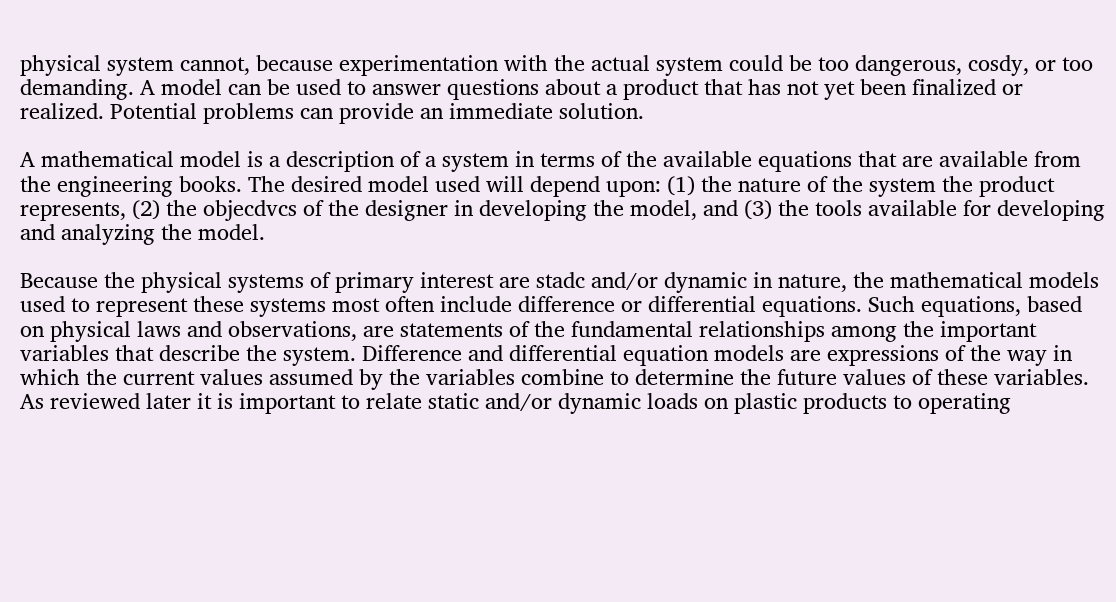physical system cannot, because experimentation with the actual system could be too dangerous, cosdy, or too demanding. A model can be used to answer questions about a product that has not yet been finalized or realized. Potential problems can provide an immediate solution.

A mathematical model is a description of a system in terms of the available equations that are available from the engineering books. The desired model used will depend upon: (1) the nature of the system the product represents, (2) the objecdvcs of the designer in developing the model, and (3) the tools available for developing and analyzing the model.

Because the physical systems of primary interest are stadc and/or dynamic in nature, the mathematical models used to represent these systems most often include difference or differential equations. Such equations, based on physical laws and observations, are statements of the fundamental relationships among the important variables that describe the system. Difference and differential equation models are expressions of the way in which the current values assumed by the variables combine to determine the future values of these variables. As reviewed later it is important to relate static and/or dynamic loads on plastic products to operating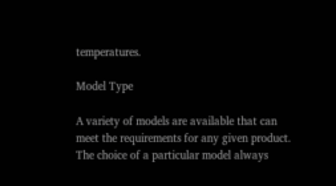temperatures.

Model Type

A variety of models are available that can meet the requirements for any given product. The choice of a particular model always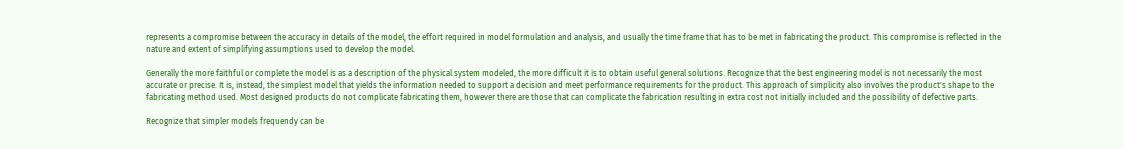represents a compromise between the accuracy in details of the model, the effort required in model formulation and analysis, and usually the time frame that has to be met in fabricating the product. This compromise is reflected in the nature and extent of simplifying assumptions used to develop the model.

Generally the more faithful or complete the model is as a description of the physical system modeled, the more difficult it is to obtain useful general solutions. Recognize that the best engineering model is not necessarily the most accurate or precise. It is, instead, the simplest model that yields the information needed to support a decision and meet performance requirements for the product. This approach of simplicity also involves the product's shape to the fabricating method used. Most designed products do not complicate fabricating them, however there are those that can complicate the fabrication resulting in extra cost not initially included and the possibility of defective parts.

Recognize that simpler models frequendy can be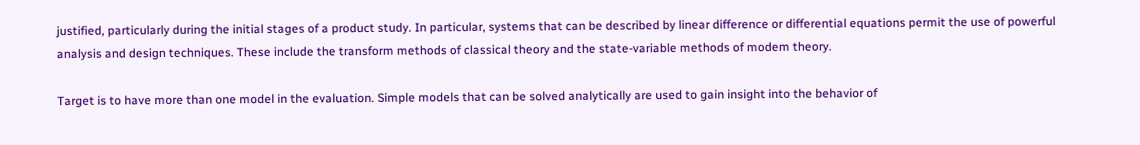justified, particularly during the initial stages of a product study. In particular, systems that can be described by linear difference or differential equations permit the use of powerful analysis and design techniques. These include the transform methods of classical theory and the state-variable methods of modem theory.

Target is to have more than one model in the evaluation. Simple models that can be solved analytically are used to gain insight into the behavior of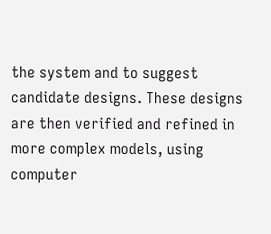the system and to suggest candidate designs. These designs are then verified and refined in more complex models, using computer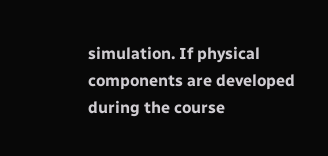simulation. If physical components are developed during the course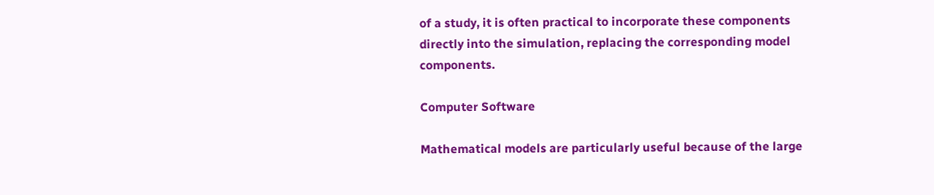of a study, it is often practical to incorporate these components directly into the simulation, replacing the corresponding model components.

Computer Software

Mathematical models are particularly useful because of the large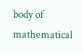body of mathematical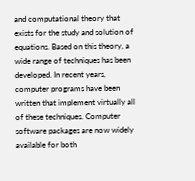and computational theory that exists for the study and solution of equations. Based on this theory, a wide range of techniques has been developed. In recent years, computer programs have been written that implement virtually all of these techniques. Computer software packages are now widely available for both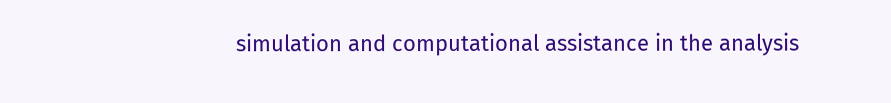simulation and computational assistance in the analysis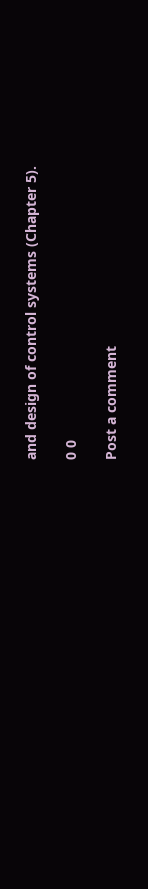and design of control systems (Chapter 5).

0 0

Post a comment